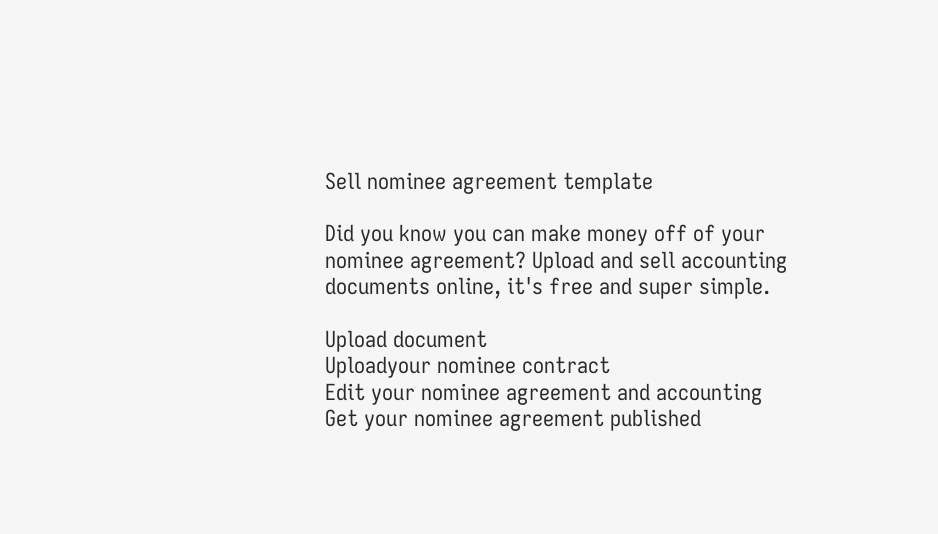Sell nominee agreement template

Did you know you can make money off of your nominee agreement? Upload and sell accounting documents online, it's free and super simple.

Upload document
Uploadyour nominee contract
Edit your nominee agreement and accounting
Get your nominee agreement published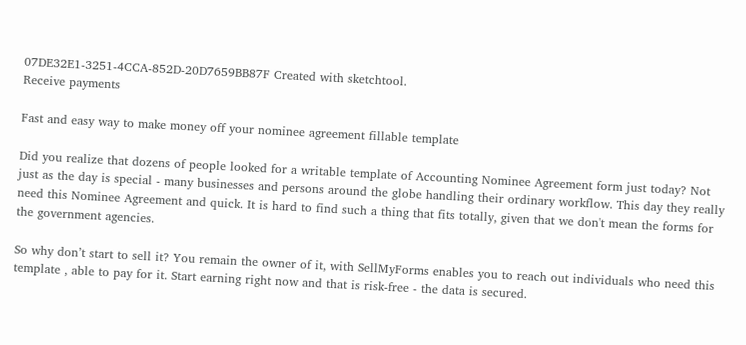07DE32E1-3251-4CCA-852D-20D7659BB87F Created with sketchtool.
Receive payments

Fast and easy way to make money off your nominee agreement fillable template

Did you realize that dozens of people looked for a writable template of Accounting Nominee Agreement form just today? Not just as the day is special - many businesses and persons around the globe handling their ordinary workflow. This day they really need this Nominee Agreement and quick. It is hard to find such a thing that fits totally, given that we don't mean the forms for the government agencies.

So why don’t start to sell it? You remain the owner of it, with SellMyForms enables you to reach out individuals who need this template , able to pay for it. Start earning right now and that is risk-free - the data is secured.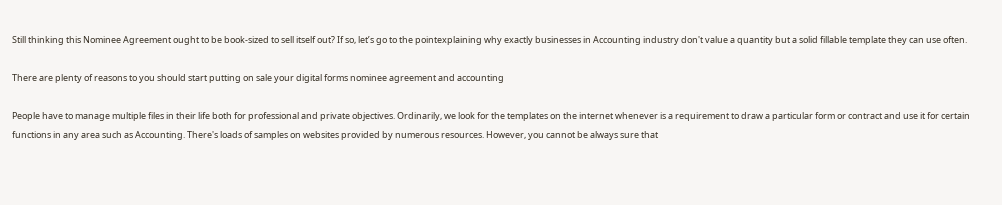Still thinking this Nominee Agreement ought to be book-sized to sell itself out? If so, let’s go to the pointexplaining why exactly businesses in Accounting industry don't value a quantity but a solid fillable template they can use often.

There are plenty of reasons to you should start putting on sale your digital forms nominee agreement and accounting

People have to manage multiple files in their life both for professional and private objectives. Ordinarily, we look for the templates on the internet whenever is a requirement to draw a particular form or contract and use it for certain functions in any area such as Accounting. There's loads of samples on websites provided by numerous resources. However, you cannot be always sure that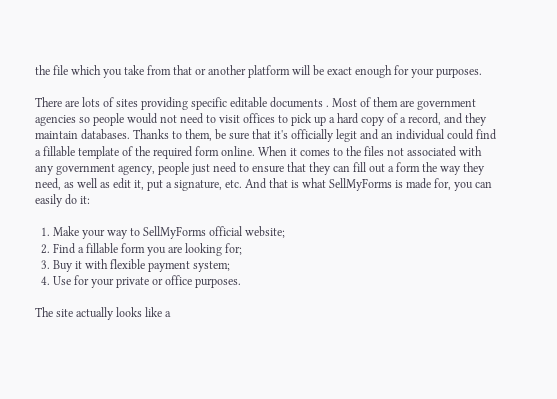the file which you take from that or another platform will be exact enough for your purposes.

There are lots of sites providing specific editable documents . Most of them are government agencies so people would not need to visit offices to pick up a hard copy of a record, and they maintain databases. Thanks to them, be sure that it's officially legit and an individual could find a fillable template of the required form online. When it comes to the files not associated with any government agency, people just need to ensure that they can fill out a form the way they need, as well as edit it, put a signature, etc. And that is what SellMyForms is made for, you can easily do it:

  1. Make your way to SellMyForms official website;
  2. Find a fillable form you are looking for;
  3. Buy it with flexible payment system;
  4. Use for your private or office purposes.

The site actually looks like a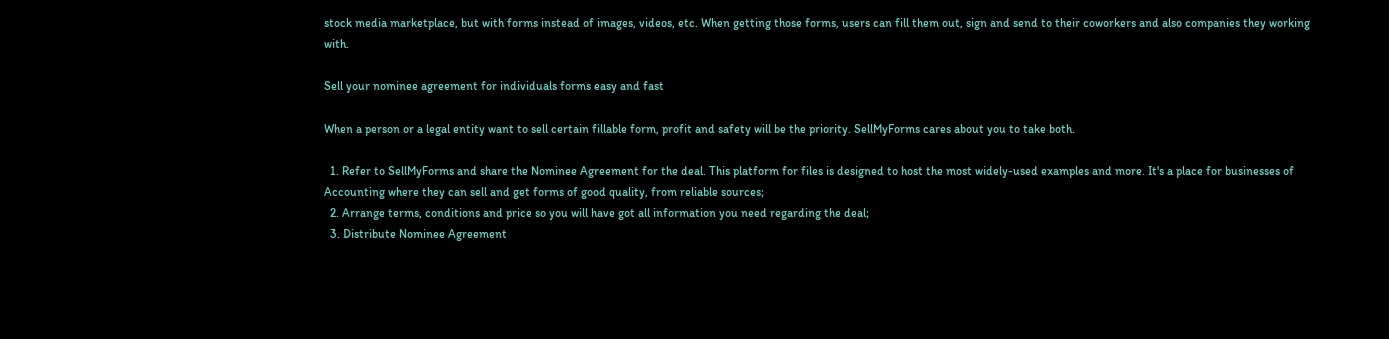stock media marketplace, but with forms instead of images, videos, etc. When getting those forms, users can fill them out, sign and send to their coworkers and also companies they working with.

Sell your nominee agreement for individuals forms easy and fast

When a person or a legal entity want to sell certain fillable form, profit and safety will be the priority. SellMyForms cares about you to take both.

  1. Refer to SellMyForms and share the Nominee Agreement for the deal. This platform for files is designed to host the most widely-used examples and more. It's a place for businesses of Accounting where they can sell and get forms of good quality, from reliable sources;
  2. Arrange terms, conditions and price so you will have got all information you need regarding the deal;
  3. Distribute Nominee Agreement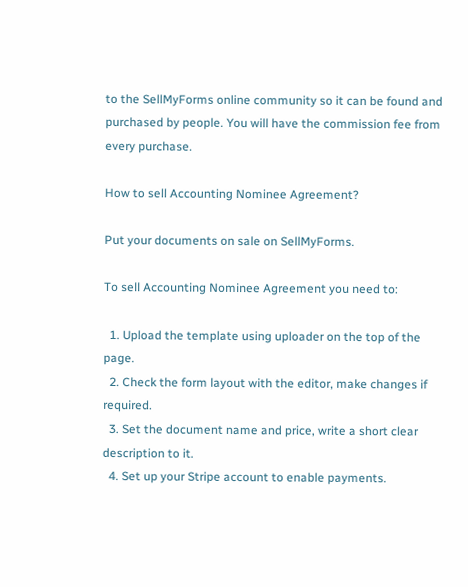to the SellMyForms online community so it can be found and purchased by people. You will have the commission fee from every purchase.

How to sell Accounting Nominee Agreement?

Put your documents on sale on SellMyForms.

To sell Accounting Nominee Agreement you need to:

  1. Upload the template using uploader on the top of the page.
  2. Check the form layout with the editor, make changes if required.
  3. Set the document name and price, write a short clear description to it.
  4. Set up your Stripe account to enable payments.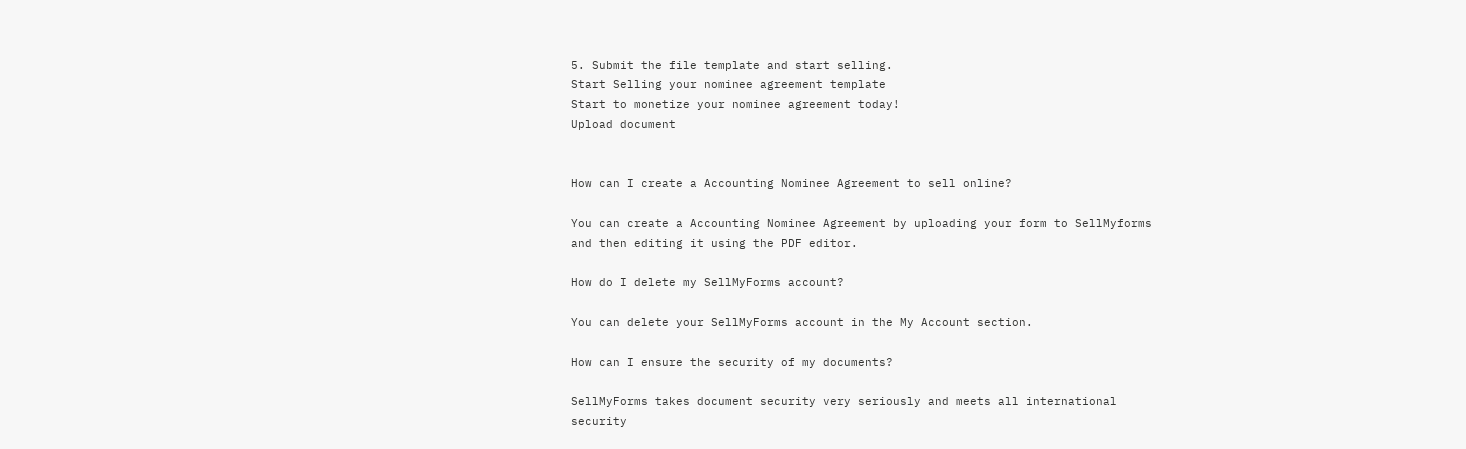5. Submit the file template and start selling.
Start Selling your nominee agreement template
Start to monetize your nominee agreement today!
Upload document


How can I create a Accounting Nominee Agreement to sell online?

You can create a Accounting Nominee Agreement by uploading your form to SellMyforms and then editing it using the PDF editor.

How do I delete my SellMyForms account?

You can delete your SellMyForms account in the My Account section.

How can I ensure the security of my documents?

SellMyForms takes document security very seriously and meets all international security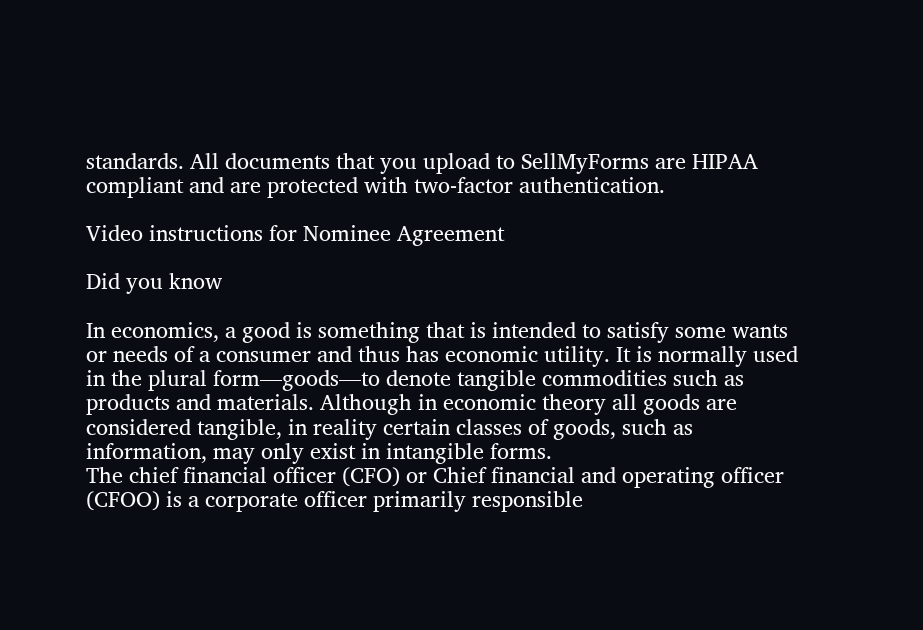standards. All documents that you upload to SellMyForms are HIPAA compliant and are protected with two-factor authentication.

Video instructions for Nominee Agreement

Did you know

In economics, a good is something that is intended to satisfy some wants or needs of a consumer and thus has economic utility. It is normally used in the plural form—goods—to denote tangible commodities such as products and materials. Although in economic theory all goods are considered tangible, in reality certain classes of goods, such as information, may only exist in intangible forms.
The chief financial officer (CFO) or Chief financial and operating officer (CFOO) is a corporate officer primarily responsible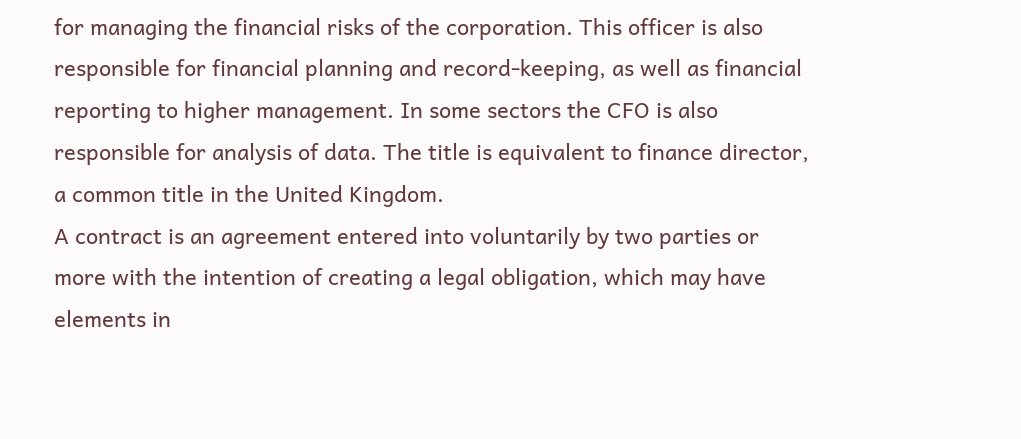for managing the financial risks of the corporation. This officer is also responsible for financial planning and record-keeping, as well as financial reporting to higher management. In some sectors the CFO is also responsible for analysis of data. The title is equivalent to finance director, a common title in the United Kingdom.
A contract is an agreement entered into voluntarily by two parties or more with the intention of creating a legal obligation, which may have elements in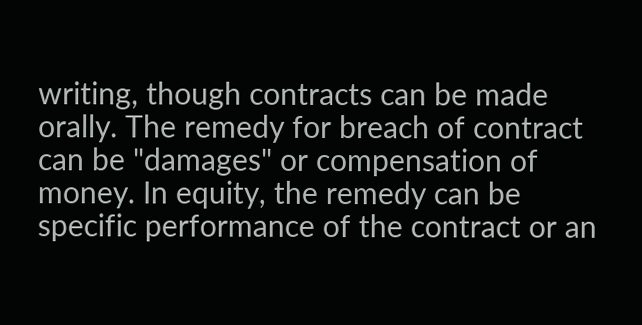writing, though contracts can be made orally. The remedy for breach of contract can be "damages" or compensation of money. In equity, the remedy can be specific performance of the contract or an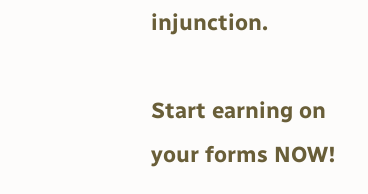injunction.

Start earning on your forms NOW!